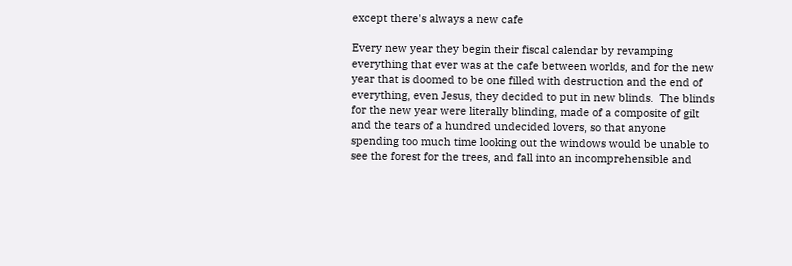except there's always a new cafe

Every new year they begin their fiscal calendar by revamping everything that ever was at the cafe between worlds, and for the new year that is doomed to be one filled with destruction and the end of everything, even Jesus, they decided to put in new blinds.  The blinds for the new year were literally blinding, made of a composite of gilt and the tears of a hundred undecided lovers, so that anyone spending too much time looking out the windows would be unable to see the forest for the trees, and fall into an incomprehensible and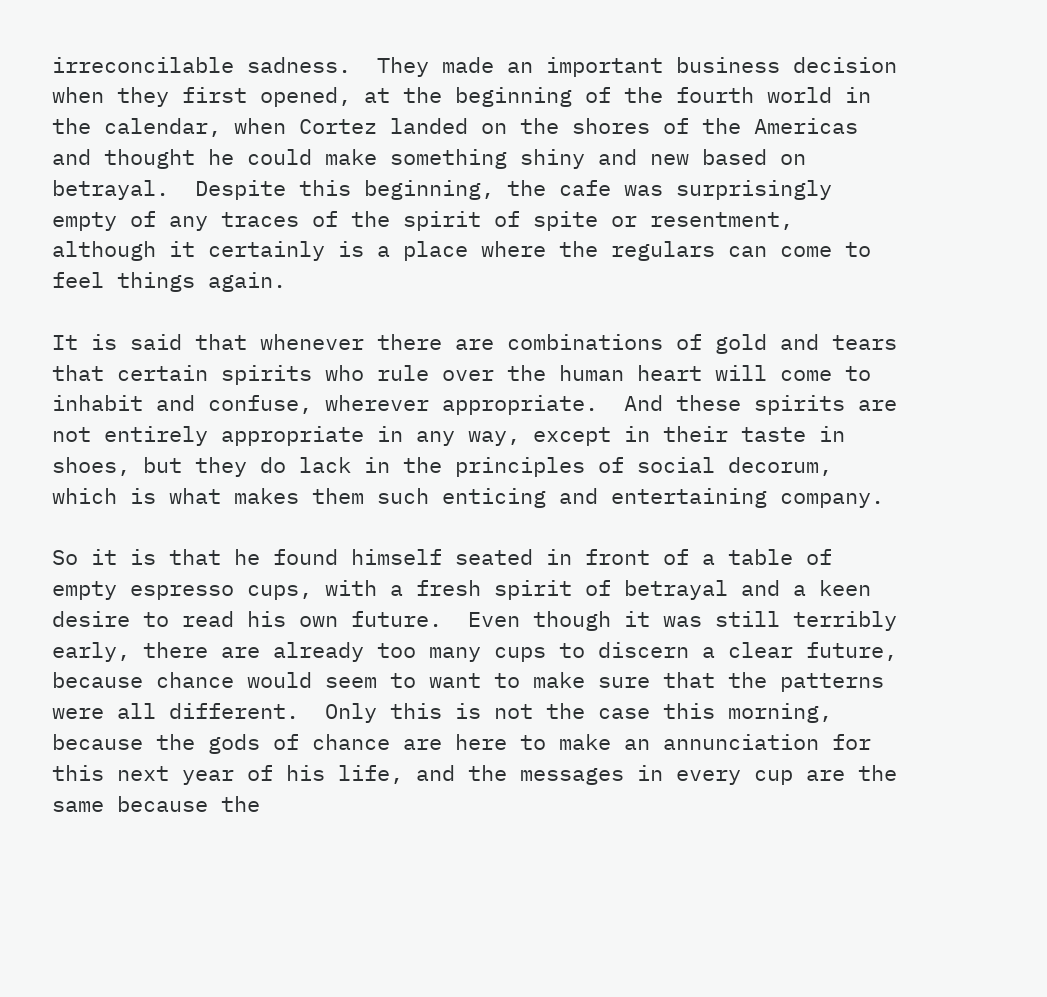irreconcilable sadness.  They made an important business decision when they first opened, at the beginning of the fourth world in the calendar, when Cortez landed on the shores of the Americas and thought he could make something shiny and new based on betrayal.  Despite this beginning, the cafe was surprisingly empty of any traces of the spirit of spite or resentment, although it certainly is a place where the regulars can come to feel things again.

It is said that whenever there are combinations of gold and tears that certain spirits who rule over the human heart will come to inhabit and confuse, wherever appropriate.  And these spirits are not entirely appropriate in any way, except in their taste in shoes, but they do lack in the principles of social decorum, which is what makes them such enticing and entertaining company.

So it is that he found himself seated in front of a table of empty espresso cups, with a fresh spirit of betrayal and a keen desire to read his own future.  Even though it was still terribly early, there are already too many cups to discern a clear future, because chance would seem to want to make sure that the patterns were all different.  Only this is not the case this morning, because the gods of chance are here to make an annunciation for this next year of his life, and the messages in every cup are the same because the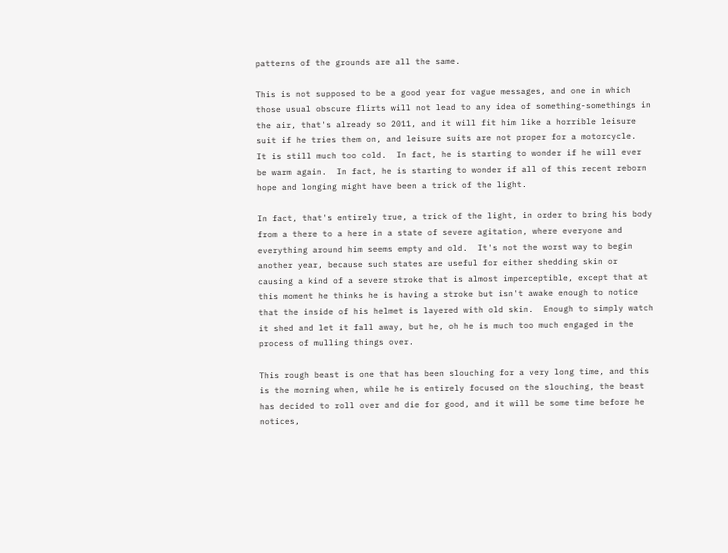patterns of the grounds are all the same.

This is not supposed to be a good year for vague messages, and one in which those usual obscure flirts will not lead to any idea of something-somethings in the air, that's already so 2011, and it will fit him like a horrible leisure suit if he tries them on, and leisure suits are not proper for a motorcycle.  It is still much too cold.  In fact, he is starting to wonder if he will ever be warm again.  In fact, he is starting to wonder if all of this recent reborn hope and longing might have been a trick of the light.

In fact, that's entirely true, a trick of the light, in order to bring his body from a there to a here in a state of severe agitation, where everyone and everything around him seems empty and old.  It's not the worst way to begin another year, because such states are useful for either shedding skin or causing a kind of a severe stroke that is almost imperceptible, except that at this moment he thinks he is having a stroke but isn't awake enough to notice that the inside of his helmet is layered with old skin.  Enough to simply watch it shed and let it fall away, but he, oh he is much too much engaged in the process of mulling things over.

This rough beast is one that has been slouching for a very long time, and this is the morning when, while he is entirely focused on the slouching, the beast has decided to roll over and die for good, and it will be some time before he notices,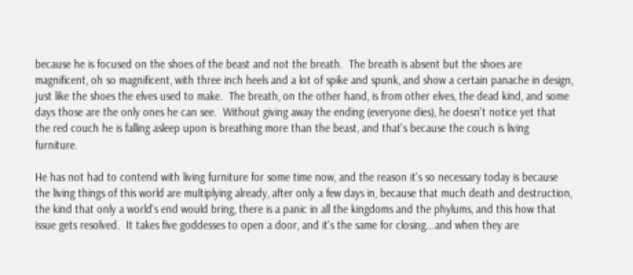because he is focused on the shoes of the beast and not the breath.  The breath is absent but the shoes are magnificent, oh so magnificent, with three inch heels and a lot of spike and spunk, and show a certain panache in design, just like the shoes the elves used to make.  The breath, on the other hand, is from other elves, the dead kind, and some days those are the only ones he can see.  Without giving away the ending (everyone dies), he doesn't notice yet that the red couch he is falling asleep upon is breathing more than the beast, and that's because the couch is living furniture.

He has not had to contend with living furniture for some time now, and the reason it's so necessary today is because the living things of this world are multiplying already, after only a few days in, because that much death and destruction, the kind that only a world's end would bring, there is a panic in all the kingdoms and the phylums, and this how that issue gets resolved.  It takes five goddesses to open a door, and it's the same for closing...and when they are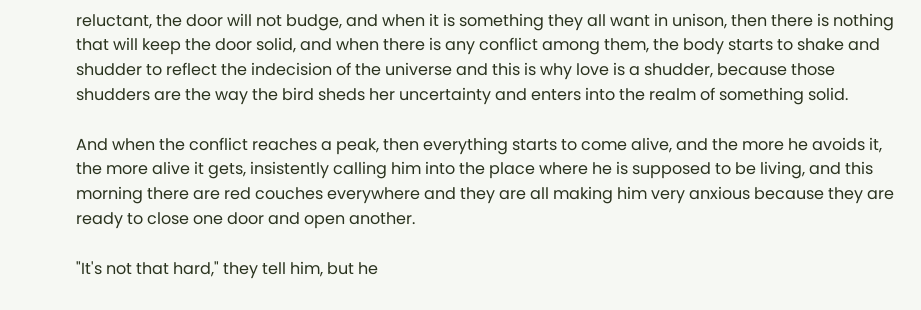reluctant, the door will not budge, and when it is something they all want in unison, then there is nothing that will keep the door solid, and when there is any conflict among them, the body starts to shake and shudder to reflect the indecision of the universe and this is why love is a shudder, because those shudders are the way the bird sheds her uncertainty and enters into the realm of something solid.

And when the conflict reaches a peak, then everything starts to come alive, and the more he avoids it, the more alive it gets, insistently calling him into the place where he is supposed to be living, and this morning there are red couches everywhere and they are all making him very anxious because they are ready to close one door and open another.

"It's not that hard," they tell him, but he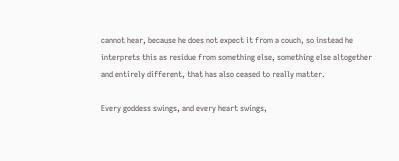cannot hear, because he does not expect it from a couch, so instead he interprets this as residue from something else, something else altogether and entirely different, that has also ceased to really matter.

Every goddess swings, and every heart swings,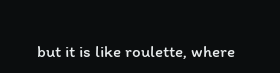but it is like roulette, where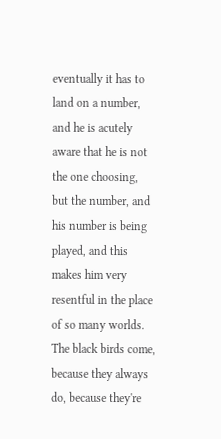eventually it has to land on a number, and he is acutely aware that he is not the one choosing, but the number, and his number is being played, and this makes him very resentful in the place of so many worlds.  The black birds come, because they always do, because they're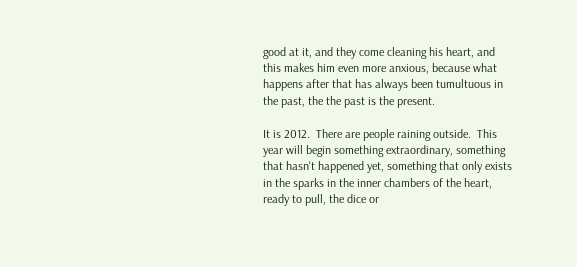good at it, and they come cleaning his heart, and this makes him even more anxious, because what happens after that has always been tumultuous in the past, the the past is the present.

It is 2012.  There are people raining outside.  This year will begin something extraordinary, something that hasn't happened yet, something that only exists in the sparks in the inner chambers of the heart, ready to pull, the dice or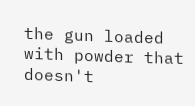the gun loaded with powder that doesn't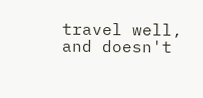travel well, and doesn't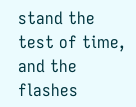stand the test of time, and the flashes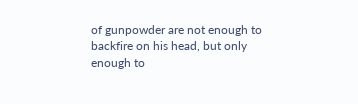of gunpowder are not enough to backfire on his head, but only enough to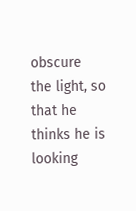obscure the light, so that he thinks he is looking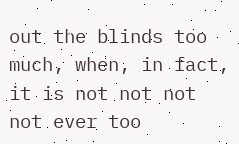out the blinds too much, when, in fact, it is not not not not ever too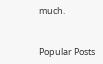much.


Popular Posts